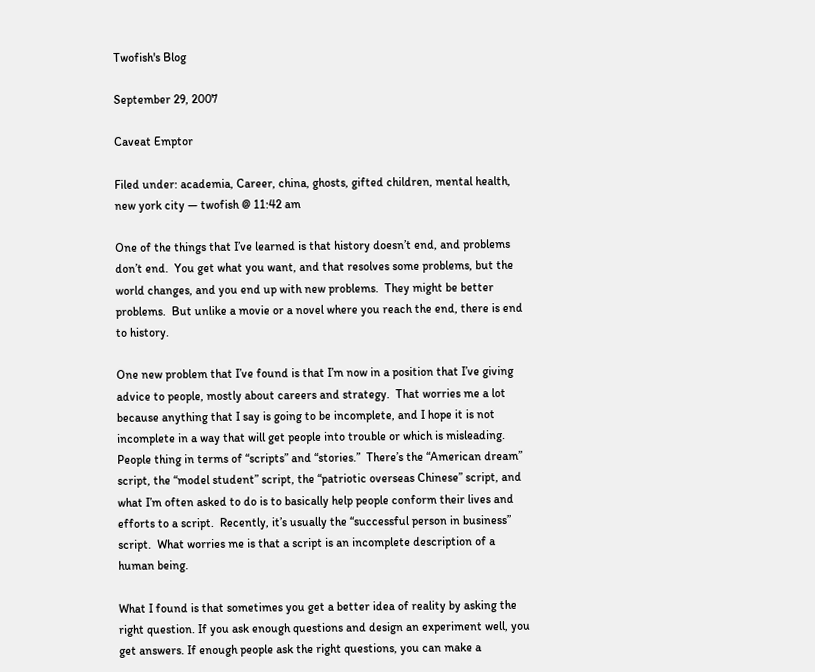Twofish's Blog

September 29, 2007

Caveat Emptor

Filed under: academia, Career, china, ghosts, gifted children, mental health, new york city — twofish @ 11:42 am

One of the things that I’ve learned is that history doesn’t end, and problems don’t end.  You get what you want, and that resolves some problems, but the world changes, and you end up with new problems.  They might be better problems.  But unlike a movie or a novel where you reach the end, there is end to history.

One new problem that I’ve found is that I’m now in a position that I’ve giving advice to people, mostly about careers and strategy.  That worries me a lot because anything that I say is going to be incomplete, and I hope it is not incomplete in a way that will get people into trouble or which is misleading.  People thing in terms of “scripts” and “stories.”  There’s the “American dream” script, the “model student” script, the “patriotic overseas Chinese” script, and what I’m often asked to do is to basically help people conform their lives and efforts to a script.  Recently, it’s usually the “successful person in business” script.  What worries me is that a script is an incomplete description of a human being.

What I found is that sometimes you get a better idea of reality by asking the right question. If you ask enough questions and design an experiment well, you get answers. If enough people ask the right questions, you can make a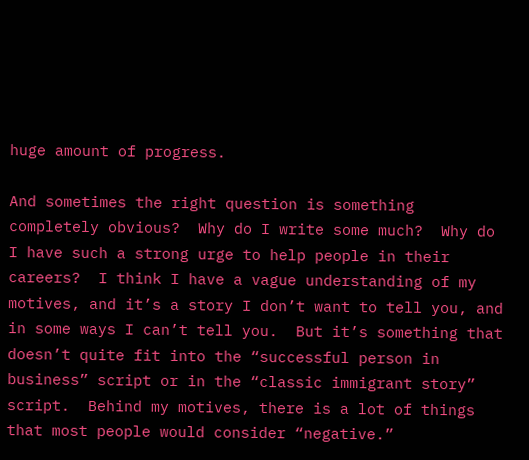huge amount of progress.

And sometimes the right question is something completely obvious?  Why do I write some much?  Why do I have such a strong urge to help people in their careers?  I think I have a vague understanding of my motives, and it’s a story I don’t want to tell you, and in some ways I can’t tell you.  But it’s something that doesn’t quite fit into the “successful person in business” script or in the “classic immigrant story” script.  Behind my motives, there is a lot of things that most people would consider “negative.”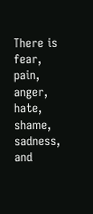There is fear, pain, anger, hate, shame, sadness, and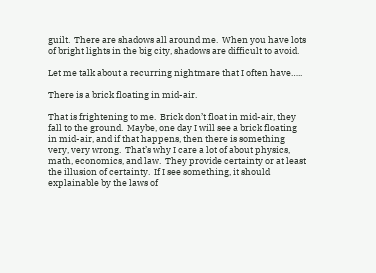guilt.  There are shadows all around me.  When you have lots of bright lights in the big city, shadows are difficult to avoid.

Let me talk about a recurring nightmare that I often have…..

There is a brick floating in mid-air.

That is frightening to me.  Brick don’t float in mid-air, they fall to the ground.  Maybe, one day I will see a brick floating in mid-air, and if that happens, then there is something very, very wrong.  That’s why I care a lot of about physics, math, economics, and law.  They provide certainty or at least the illusion of certainty.  If I see something, it should explainable by the laws of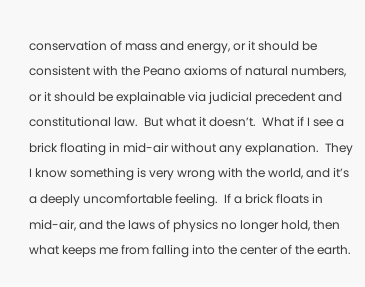conservation of mass and energy, or it should be consistent with the Peano axioms of natural numbers, or it should be explainable via judicial precedent and constitutional law.  But what it doesn’t.  What if I see a brick floating in mid-air without any explanation.  They I know something is very wrong with the world, and it’s a deeply uncomfortable feeling.  If a brick floats in mid-air, and the laws of physics no longer hold, then what keeps me from falling into the center of the earth.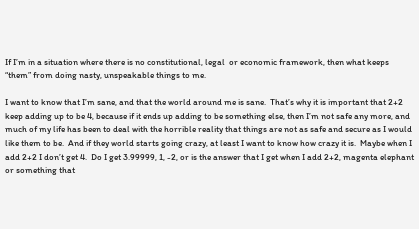If I’m in a situation where there is no constitutional, legal  or economic framework, then what keeps “them” from doing nasty, unspeakable things to me.

I want to know that I’m sane, and that the world around me is sane.  That’s why it is important that 2+2 keep adding up to be 4, because if it ends up adding to be something else, then I’m not safe any more, and much of my life has been to deal with the horrible reality that things are not as safe and secure as I would like them to be.  And if they world starts going crazy, at least I want to know how crazy it is.  Maybe when I add 2+2 I don’t get 4.  Do I get 3.99999, 1, -2, or is the answer that I get when I add 2+2, magenta elephant or something that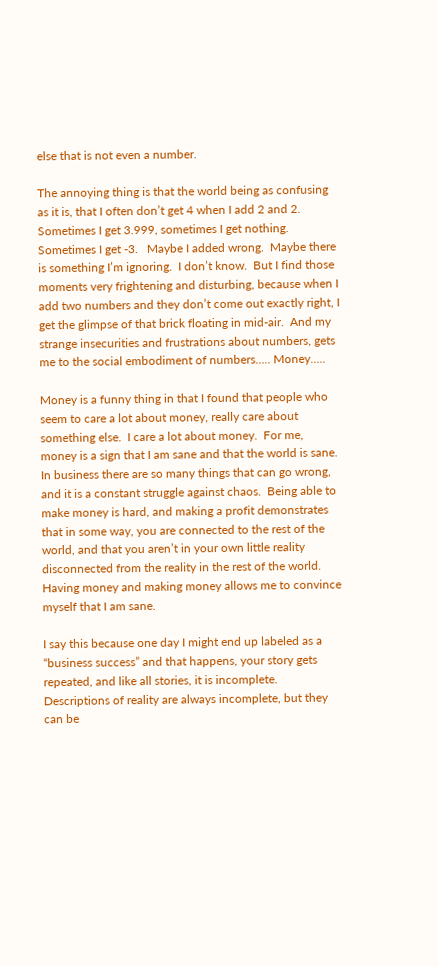else that is not even a number.

The annoying thing is that the world being as confusing as it is, that I often don’t get 4 when I add 2 and 2.  Sometimes I get 3.999, sometimes I get nothing.  Sometimes I get -3.   Maybe I added wrong.  Maybe there is something I’m ignoring.  I don’t know.  But I find those moments very frightening and disturbing, because when I add two numbers and they don’t come out exactly right, I get the glimpse of that brick floating in mid-air.  And my strange insecurities and frustrations about numbers, gets me to the social embodiment of numbers….. Money…..

Money is a funny thing in that I found that people who seem to care a lot about money, really care about something else.  I care a lot about money.  For me, money is a sign that I am sane and that the world is sane.  In business there are so many things that can go wrong, and it is a constant struggle against chaos.  Being able to make money is hard, and making a profit demonstrates that in some way, you are connected to the rest of the world, and that you aren’t in your own little reality disconnected from the reality in the rest of the world.  Having money and making money allows me to convince myself that I am sane.

I say this because one day I might end up labeled as a “business success” and that happens, your story gets repeated, and like all stories, it is incomplete.  Descriptions of reality are always incomplete, but they can be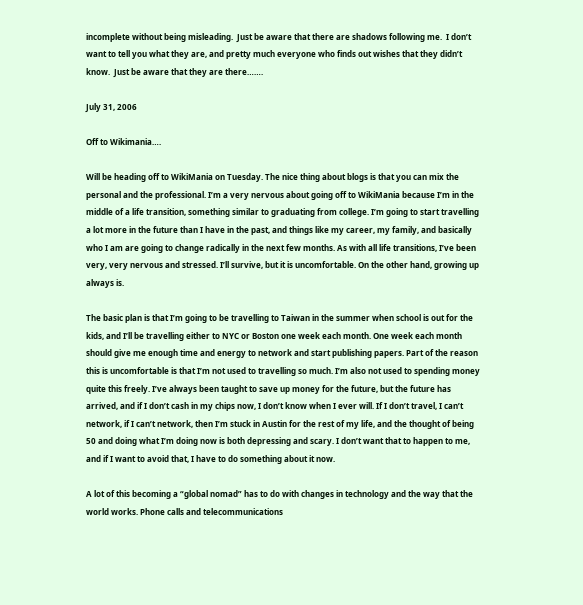incomplete without being misleading.  Just be aware that there are shadows following me.  I don’t want to tell you what they are, and pretty much everyone who finds out wishes that they didn’t know.  Just be aware that they are there…….

July 31, 2006

Off to Wikimania….

Will be heading off to WikiMania on Tuesday. The nice thing about blogs is that you can mix the personal and the professional. I’m a very nervous about going off to WikiMania because I’m in the middle of a life transition, something similar to graduating from college. I’m going to start travelling a lot more in the future than I have in the past, and things like my career, my family, and basically who I am are going to change radically in the next few months. As with all life transitions, I’ve been very, very nervous and stressed. I’ll survive, but it is uncomfortable. On the other hand, growing up always is.

The basic plan is that I’m going to be travelling to Taiwan in the summer when school is out for the kids, and I’ll be travelling either to NYC or Boston one week each month. One week each month should give me enough time and energy to network and start publishing papers. Part of the reason this is uncomfortable is that I’m not used to travelling so much. I’m also not used to spending money quite this freely. I’ve always been taught to save up money for the future, but the future has arrived, and if I don’t cash in my chips now, I don’t know when I ever will. If I don’t travel, I can’t network, if I can’t network, then I’m stuck in Austin for the rest of my life, and the thought of being 50 and doing what I’m doing now is both depressing and scary. I don’t want that to happen to me, and if I want to avoid that, I have to do something about it now.

A lot of this becoming a “global nomad” has to do with changes in technology and the way that the world works. Phone calls and telecommunications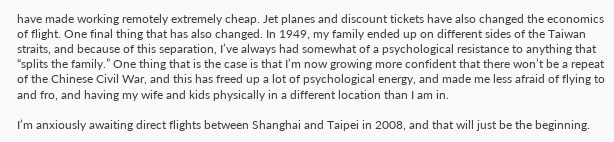have made working remotely extremely cheap. Jet planes and discount tickets have also changed the economics of flight. One final thing that has also changed. In 1949, my family ended up on different sides of the Taiwan straits, and because of this separation, I’ve always had somewhat of a psychological resistance to anything that “splits the family.” One thing that is the case is that I’m now growing more confident that there won’t be a repeat of the Chinese Civil War, and this has freed up a lot of psychological energy, and made me less afraid of flying to and fro, and having my wife and kids physically in a different location than I am in.

I’m anxiously awaiting direct flights between Shanghai and Taipei in 2008, and that will just be the beginning.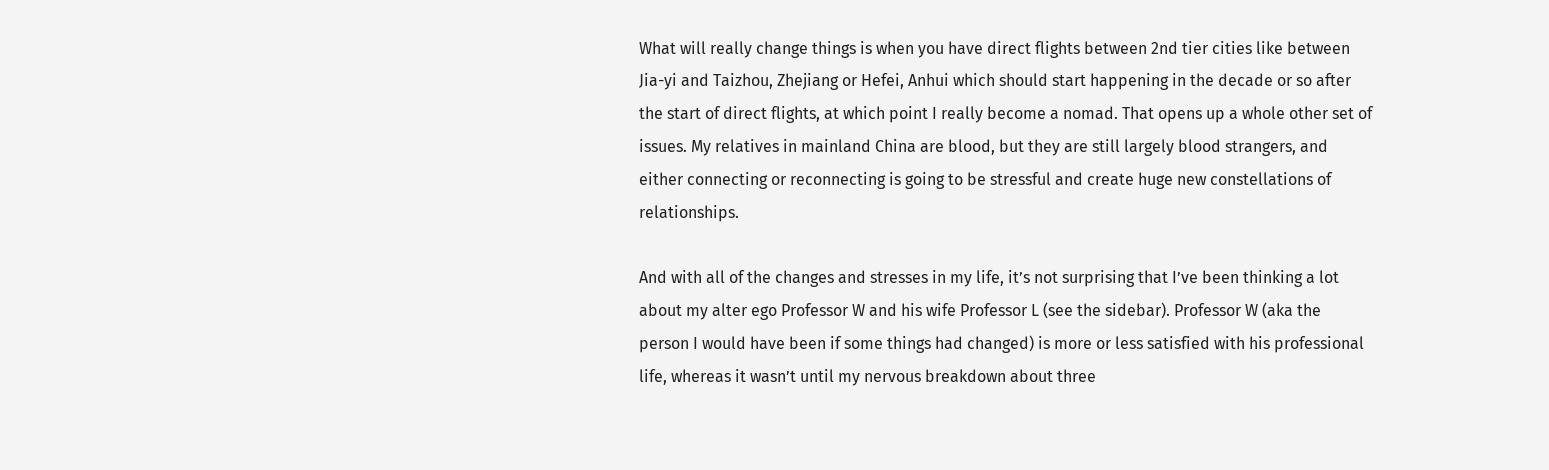What will really change things is when you have direct flights between 2nd tier cities like between Jia-yi and Taizhou, Zhejiang or Hefei, Anhui which should start happening in the decade or so after the start of direct flights, at which point I really become a nomad. That opens up a whole other set of issues. My relatives in mainland China are blood, but they are still largely blood strangers, and either connecting or reconnecting is going to be stressful and create huge new constellations of relationships.

And with all of the changes and stresses in my life, it’s not surprising that I’ve been thinking a lot about my alter ego Professor W and his wife Professor L (see the sidebar). Professor W (aka the person I would have been if some things had changed) is more or less satisfied with his professional life, whereas it wasn’t until my nervous breakdown about three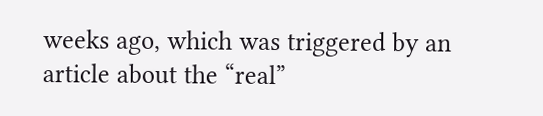weeks ago, which was triggered by an article about the “real”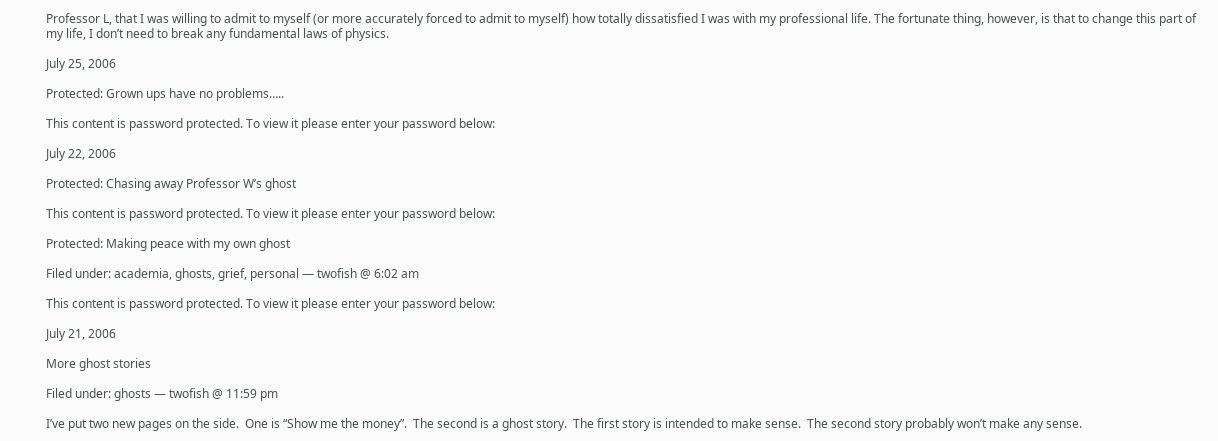Professor L, that I was willing to admit to myself (or more accurately forced to admit to myself) how totally dissatisfied I was with my professional life. The fortunate thing, however, is that to change this part of my life, I don’t need to break any fundamental laws of physics.

July 25, 2006

Protected: Grown ups have no problems…..

This content is password protected. To view it please enter your password below:

July 22, 2006

Protected: Chasing away Professor W’s ghost

This content is password protected. To view it please enter your password below:

Protected: Making peace with my own ghost

Filed under: academia, ghosts, grief, personal — twofish @ 6:02 am

This content is password protected. To view it please enter your password below:

July 21, 2006

More ghost stories

Filed under: ghosts — twofish @ 11:59 pm

I’ve put two new pages on the side.  One is “Show me the money”.  The second is a ghost story.  The first story is intended to make sense.  The second story probably won’t make any sense.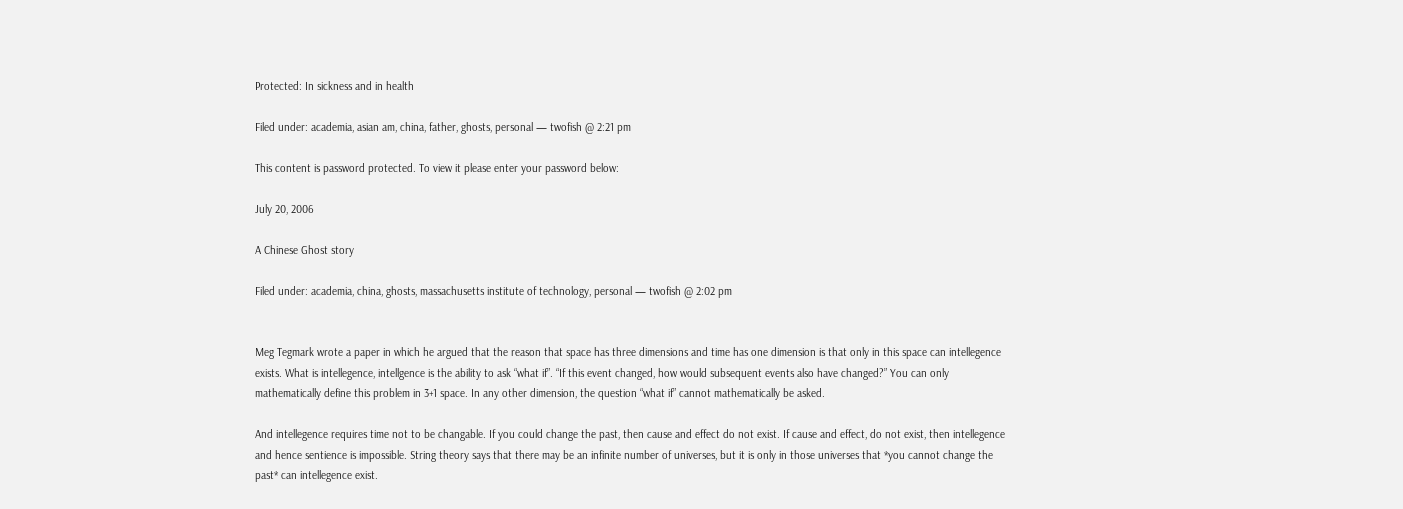Protected: In sickness and in health

Filed under: academia, asian am, china, father, ghosts, personal — twofish @ 2:21 pm

This content is password protected. To view it please enter your password below:

July 20, 2006

A Chinese Ghost story

Filed under: academia, china, ghosts, massachusetts institute of technology, personal — twofish @ 2:02 pm


Meg Tegmark wrote a paper in which he argued that the reason that space has three dimensions and time has one dimension is that only in this space can intellegence exists. What is intellegence, intellgence is the ability to ask “what if”. “If this event changed, how would subsequent events also have changed?” You can only mathematically define this problem in 3+1 space. In any other dimension, the question “what if” cannot mathematically be asked.

And intellegence requires time not to be changable. If you could change the past, then cause and effect do not exist. If cause and effect, do not exist, then intellegence and hence sentience is impossible. String theory says that there may be an infinite number of universes, but it is only in those universes that *you cannot change the past* can intellegence exist.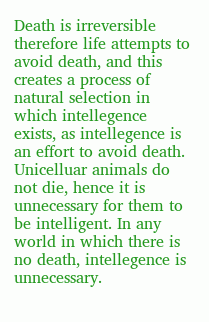Death is irreversible therefore life attempts to avoid death, and this creates a process of natural selection in which intellegence exists, as intellegence is an effort to avoid death. Unicelluar animals do not die, hence it is unnecessary for them to be intelligent. In any world in which there is no death, intellegence is unnecessary.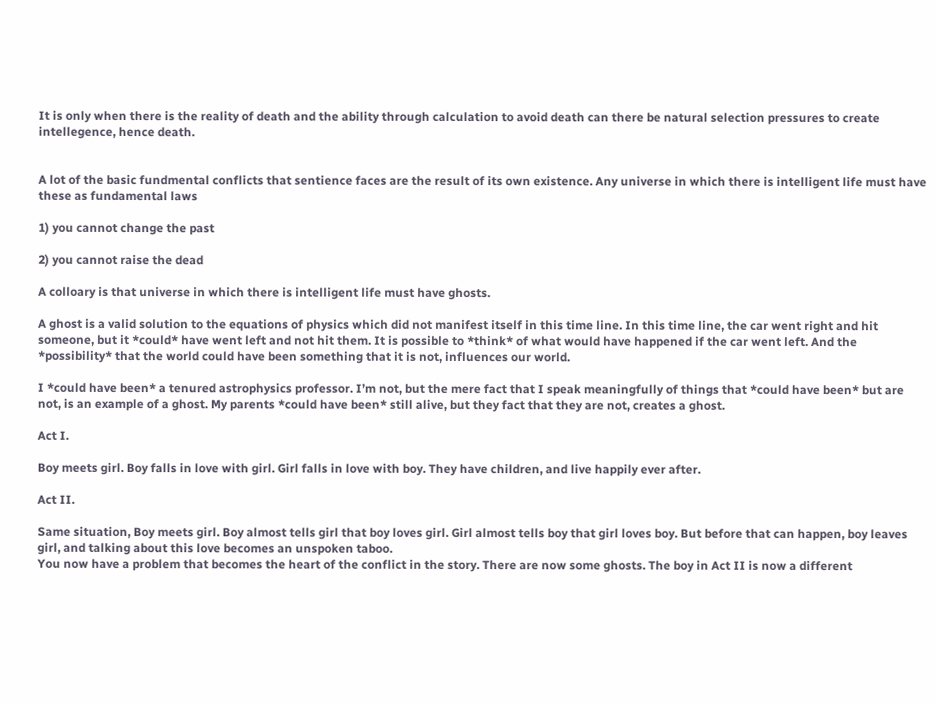It is only when there is the reality of death and the ability through calculation to avoid death can there be natural selection pressures to create intellegence, hence death.


A lot of the basic fundmental conflicts that sentience faces are the result of its own existence. Any universe in which there is intelligent life must have these as fundamental laws

1) you cannot change the past

2) you cannot raise the dead

A colloary is that universe in which there is intelligent life must have ghosts.

A ghost is a valid solution to the equations of physics which did not manifest itself in this time line. In this time line, the car went right and hit someone, but it *could* have went left and not hit them. It is possible to *think* of what would have happened if the car went left. And the *possibility* that the world could have been something that it is not, influences our world.

I *could have been* a tenured astrophysics professor. I’m not, but the mere fact that I speak meaningfully of things that *could have been* but are not, is an example of a ghost. My parents *could have been* still alive, but they fact that they are not, creates a ghost.

Act I.

Boy meets girl. Boy falls in love with girl. Girl falls in love with boy. They have children, and live happily ever after.

Act II.

Same situation, Boy meets girl. Boy almost tells girl that boy loves girl. Girl almost tells boy that girl loves boy. But before that can happen, boy leaves girl, and talking about this love becomes an unspoken taboo.
You now have a problem that becomes the heart of the conflict in the story. There are now some ghosts. The boy in Act II is now a different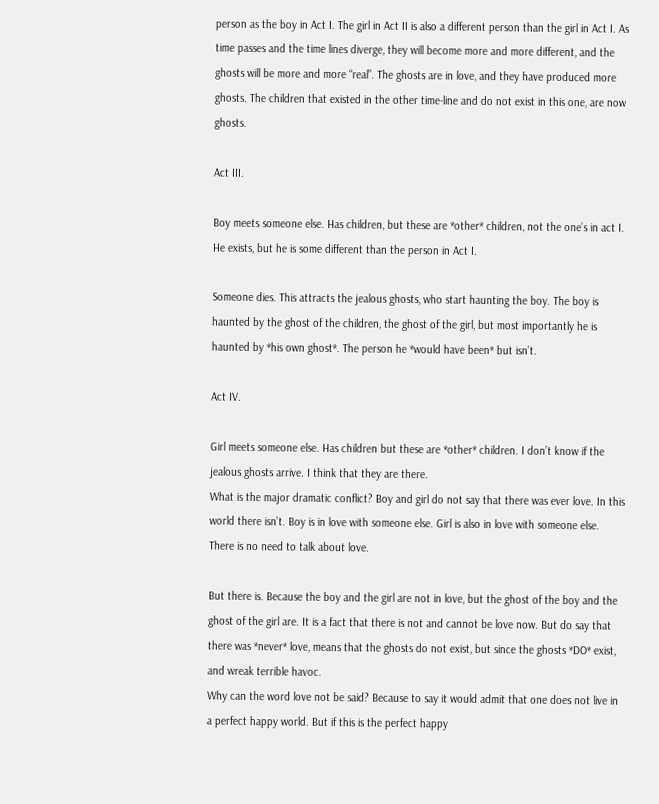person as the boy in Act I. The girl in Act II is also a different person than the girl in Act I. As time passes and the time lines diverge, they will become more and more different, and the ghosts will be more and more “real”. The ghosts are in love, and they have produced more ghosts. The children that existed in the other time-line and do not exist in this one, are now ghosts.

Act III.

Boy meets someone else. Has children, but these are *other* children, not the one’s in act I. He exists, but he is some different than the person in Act I.

Someone dies. This attracts the jealous ghosts, who start haunting the boy. The boy is haunted by the ghost of the children, the ghost of the girl, but most importantly he is haunted by *his own ghost*. The person he *would have been* but isn’t.

Act IV.

Girl meets someone else. Has children but these are *other* children. I don’t know if the jealous ghosts arrive. I think that they are there.
What is the major dramatic conflict? Boy and girl do not say that there was ever love. In this world there isn’t. Boy is in love with someone else. Girl is also in love with someone else. There is no need to talk about love.

But there is. Because the boy and the girl are not in love, but the ghost of the boy and the ghost of the girl are. It is a fact that there is not and cannot be love now. But do say that there was *never* love, means that the ghosts do not exist, but since the ghosts *DO* exist, and wreak terrible havoc.
Why can the word love not be said? Because to say it would admit that one does not live in a perfect happy world. But if this is the perfect happy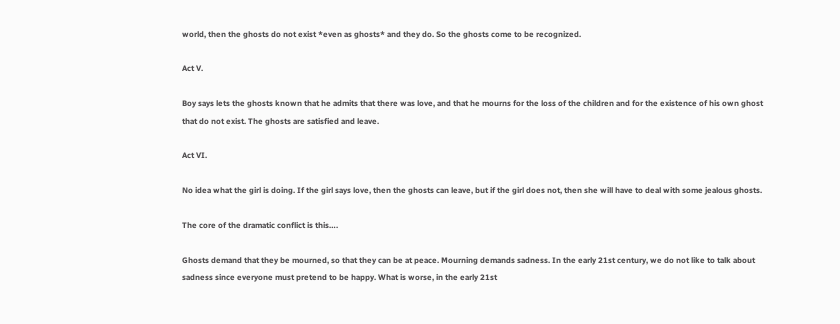world, then the ghosts do not exist *even as ghosts* and they do. So the ghosts come to be recognized.

Act V.

Boy says lets the ghosts known that he admits that there was love, and that he mourns for the loss of the children and for the existence of his own ghost that do not exist. The ghosts are satisfied and leave.

Act VI.

No idea what the girl is doing. If the girl says love, then the ghosts can leave, but if the girl does not, then she will have to deal with some jealous ghosts.

The core of the dramatic conflict is this….

Ghosts demand that they be mourned, so that they can be at peace. Mourning demands sadness. In the early 21st century, we do not like to talk about sadness since everyone must pretend to be happy. What is worse, in the early 21st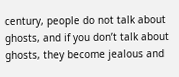century, people do not talk about ghosts, and if you don’t talk about ghosts, they become jealous and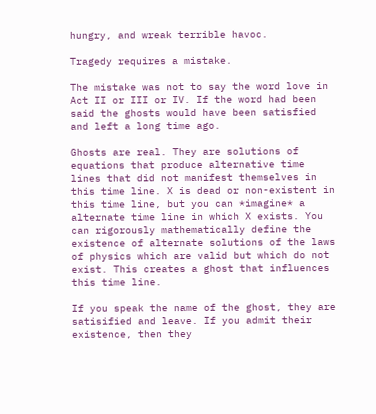hungry, and wreak terrible havoc.

Tragedy requires a mistake.

The mistake was not to say the word love in Act II or III or IV. If the word had been said the ghosts would have been satisfied and left a long time ago.

Ghosts are real. They are solutions of equations that produce alternative time lines that did not manifest themselves in this time line. X is dead or non-existent in this time line, but you can *imagine* a alternate time line in which X exists. You can rigorously mathematically define the existence of alternate solutions of the laws of physics which are valid but which do not exist. This creates a ghost that influences this time line.

If you speak the name of the ghost, they are satisified and leave. If you admit their existence, then they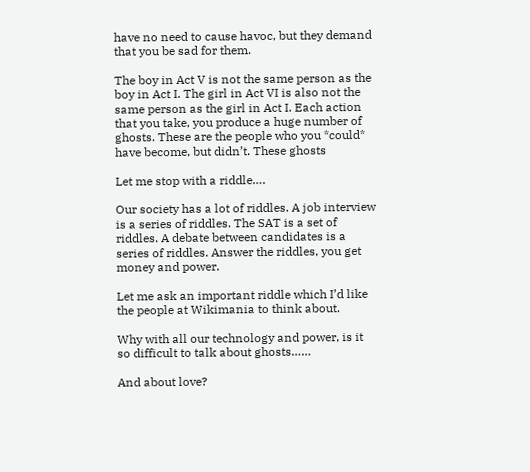have no need to cause havoc, but they demand that you be sad for them.

The boy in Act V is not the same person as the boy in Act I. The girl in Act VI is also not the same person as the girl in Act I. Each action that you take, you produce a huge number of ghosts. These are the people who you *could* have become, but didn’t. These ghosts

Let me stop with a riddle….

Our society has a lot of riddles. A job interview is a series of riddles. The SAT is a set of riddles. A debate between candidates is a series of riddles. Answer the riddles, you get money and power.

Let me ask an important riddle which I’d like the people at Wikimania to think about.

Why with all our technology and power, is it so difficult to talk about ghosts……

And about love?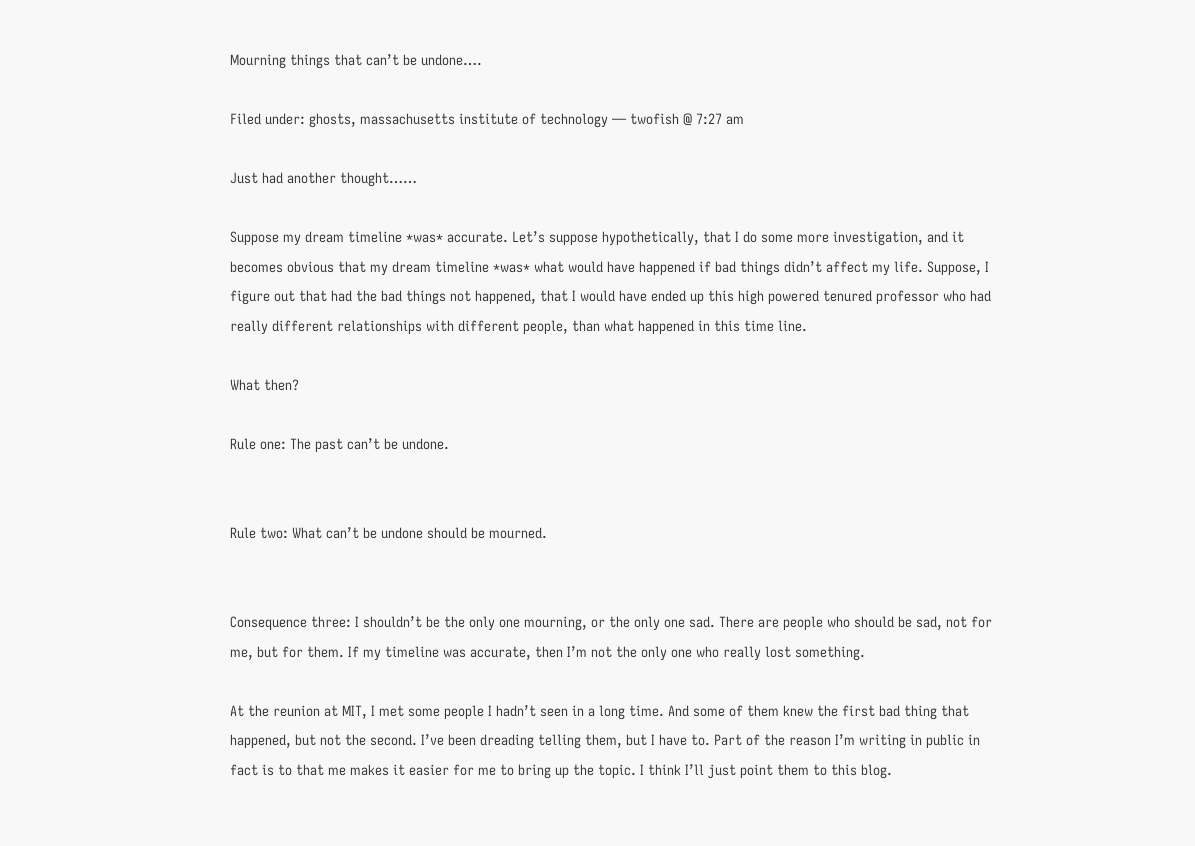Mourning things that can’t be undone….

Filed under: ghosts, massachusetts institute of technology — twofish @ 7:27 am

Just had another thought……

Suppose my dream timeline *was* accurate. Let’s suppose hypothetically, that I do some more investigation, and it becomes obvious that my dream timeline *was* what would have happened if bad things didn’t affect my life. Suppose, I figure out that had the bad things not happened, that I would have ended up this high powered tenured professor who had really different relationships with different people, than what happened in this time line.

What then?

Rule one: The past can’t be undone.


Rule two: What can’t be undone should be mourned.


Consequence three: I shouldn’t be the only one mourning, or the only one sad. There are people who should be sad, not for me, but for them. If my timeline was accurate, then I’m not the only one who really lost something.

At the reunion at MIT, I met some people I hadn’t seen in a long time. And some of them knew the first bad thing that happened, but not the second. I’ve been dreading telling them, but I have to. Part of the reason I’m writing in public in fact is to that me makes it easier for me to bring up the topic. I think I’ll just point them to this blog.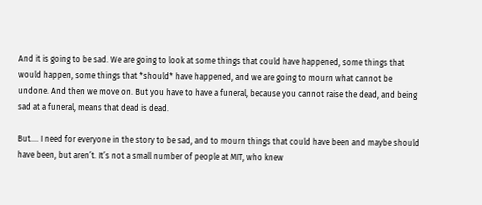And it is going to be sad. We are going to look at some things that could have happened, some things that would happen, some things that *should* have happened, and we are going to mourn what cannot be undone. And then we move on. But you have to have a funeral, because you cannot raise the dead, and being sad at a funeral, means that dead is dead.

But…. I need for everyone in the story to be sad, and to mourn things that could have been and maybe should have been, but aren’t. It’s not a small number of people at MIT, who knew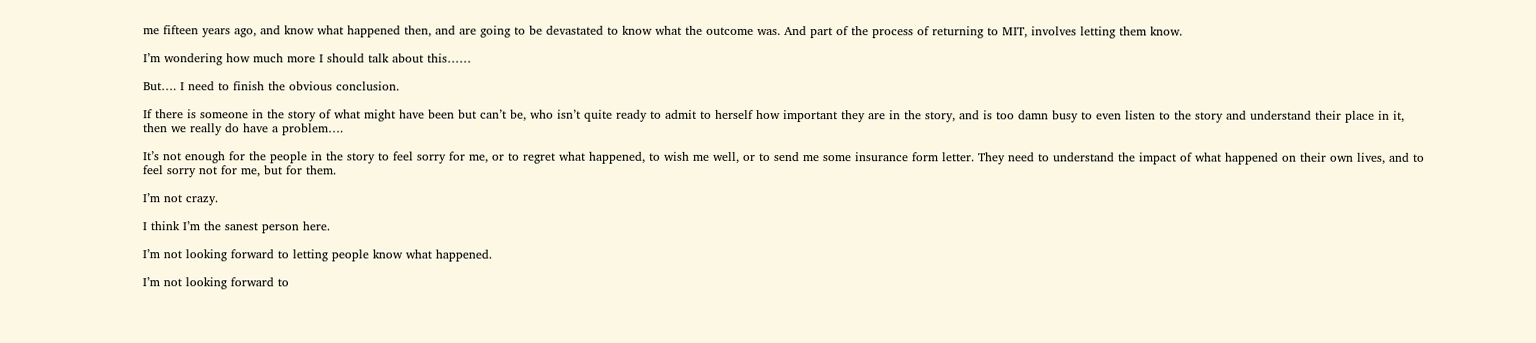me fifteen years ago, and know what happened then, and are going to be devastated to know what the outcome was. And part of the process of returning to MIT, involves letting them know.

I’m wondering how much more I should talk about this……

But…. I need to finish the obvious conclusion.

If there is someone in the story of what might have been but can’t be, who isn’t quite ready to admit to herself how important they are in the story, and is too damn busy to even listen to the story and understand their place in it, then we really do have a problem….

It’s not enough for the people in the story to feel sorry for me, or to regret what happened, to wish me well, or to send me some insurance form letter. They need to understand the impact of what happened on their own lives, and to feel sorry not for me, but for them.

I’m not crazy.

I think I’m the sanest person here.

I’m not looking forward to letting people know what happened.

I’m not looking forward to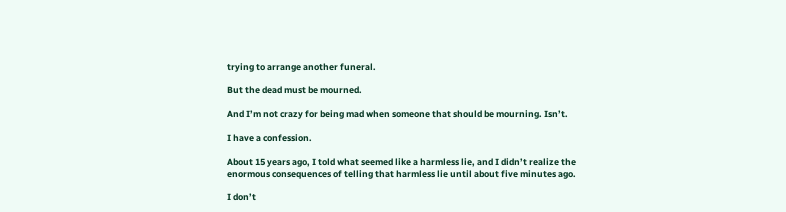trying to arrange another funeral.

But the dead must be mourned.

And I’m not crazy for being mad when someone that should be mourning. Isn’t.

I have a confession.

About 15 years ago, I told what seemed like a harmless lie, and I didn’t realize the enormous consequences of telling that harmless lie until about five minutes ago.

I don’t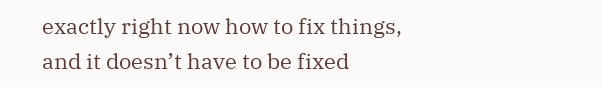exactly right now how to fix things, and it doesn’t have to be fixed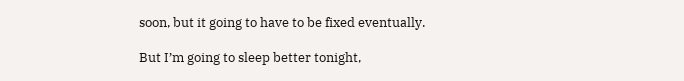soon, but it going to have to be fixed eventually.

But I’m going to sleep better tonight,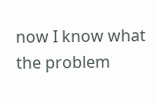now I know what the problem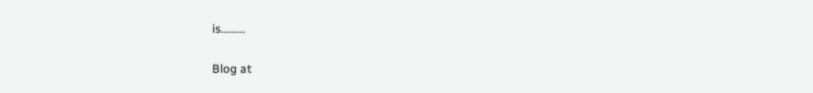is………

Blog at